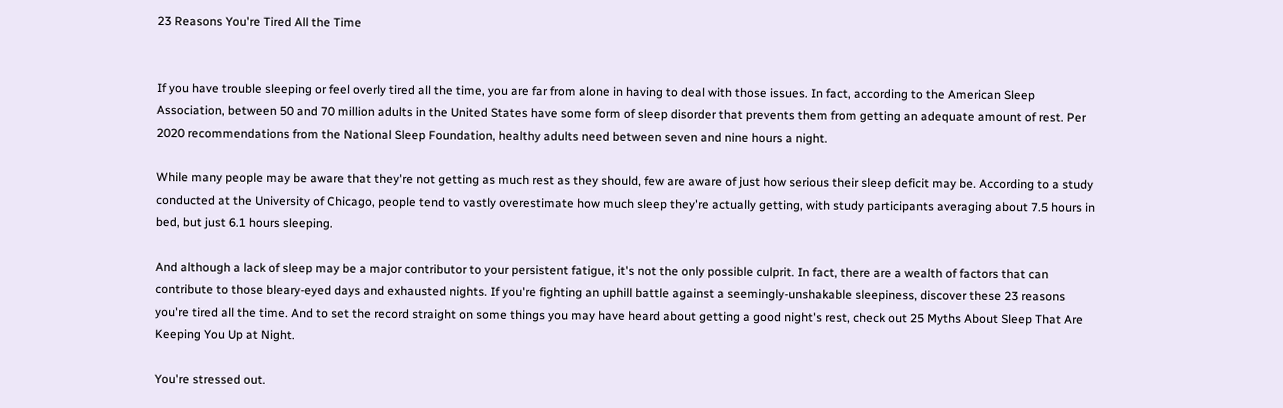23 Reasons You're Tired All the Time


If you have trouble sleeping or feel overly tired all the time, you are far from alone in having to deal with those issues. In fact, according to the American Sleep Association, between 50 and 70 million adults in the United States have some form of sleep disorder that prevents them from getting an adequate amount of rest. Per 2020 recommendations from the National Sleep Foundation, healthy adults need between seven and nine hours a night.

While many people may be aware that they're not getting as much rest as they should, few are aware of just how serious their sleep deficit may be. According to a study conducted at the University of Chicago, people tend to vastly overestimate how much sleep they're actually getting, with study participants averaging about 7.5 hours in bed, but just 6.1 hours sleeping.

And although a lack of sleep may be a major contributor to your persistent fatigue, it's not the only possible culprit. In fact, there are a wealth of factors that can contribute to those bleary-eyed days and exhausted nights. If you're fighting an uphill battle against a seemingly-unshakable sleepiness, discover these 23 reasons you're tired all the time. And to set the record straight on some things you may have heard about getting a good night's rest, check out 25 Myths About Sleep That Are Keeping You Up at Night.

You're stressed out.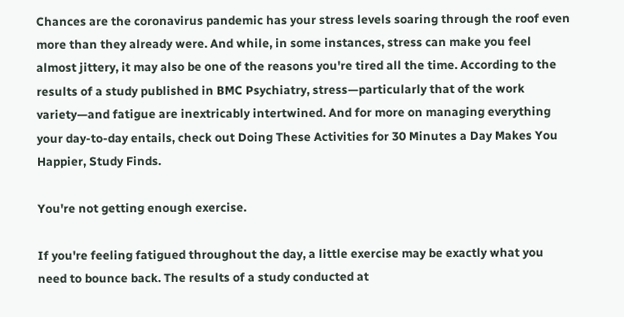Chances are the coronavirus pandemic has your stress levels soaring through the roof even more than they already were. And while, in some instances, stress can make you feel almost jittery, it may also be one of the reasons you're tired all the time. According to the results of a study published in BMC Psychiatry, stress—particularly that of the work variety—and fatigue are inextricably intertwined. And for more on managing everything your day-to-day entails, check out Doing These Activities for 30 Minutes a Day Makes You Happier, Study Finds.

You're not getting enough exercise.

If you're feeling fatigued throughout the day, a little exercise may be exactly what you need to bounce back. The results of a study conducted at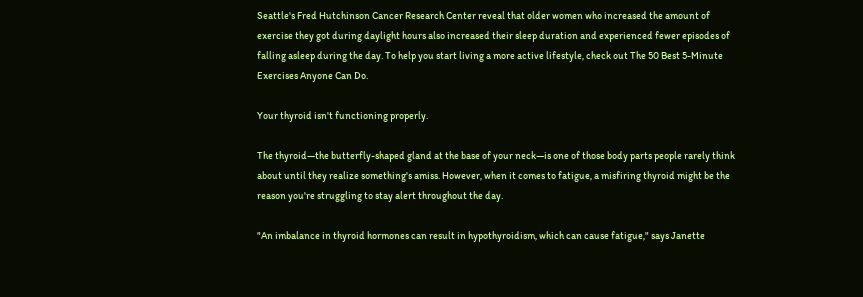Seattle's Fred Hutchinson Cancer Research Center reveal that older women who increased the amount of exercise they got during daylight hours also increased their sleep duration and experienced fewer episodes of falling asleep during the day. To help you start living a more active lifestyle, check out The 50 Best 5-Minute Exercises Anyone Can Do.

Your thyroid isn't functioning properly.

The thyroid—the butterfly-shaped gland at the base of your neck—is one of those body parts people rarely think about until they realize something's amiss. However, when it comes to fatigue, a misfiring thyroid might be the reason you're struggling to stay alert throughout the day.

"An imbalance in thyroid hormones can result in hypothyroidism, which can cause fatigue," says Janette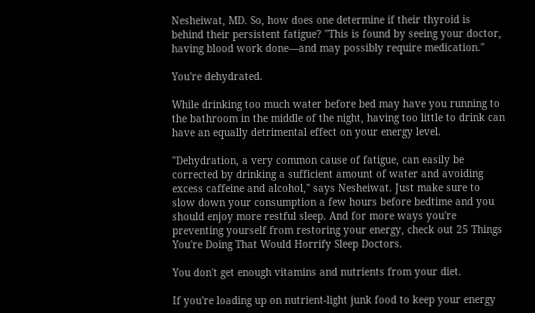Nesheiwat, MD. So, how does one determine if their thyroid is behind their persistent fatigue? "This is found by seeing your doctor, having blood work done—and may possibly require medication."

You're dehydrated.

While drinking too much water before bed may have you running to the bathroom in the middle of the night, having too little to drink can have an equally detrimental effect on your energy level.

"Dehydration, a very common cause of fatigue, can easily be corrected by drinking a sufficient amount of water and avoiding excess caffeine and alcohol," says Nesheiwat. Just make sure to slow down your consumption a few hours before bedtime and you should enjoy more restful sleep. And for more ways you're preventing yourself from restoring your energy, check out 25 Things You're Doing That Would Horrify Sleep Doctors.

You don't get enough vitamins and nutrients from your diet.

If you're loading up on nutrient-light junk food to keep your energy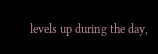levels up during the day,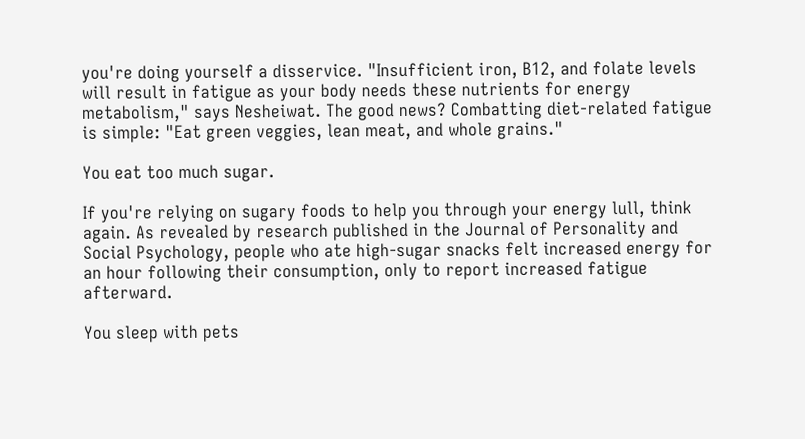you're doing yourself a disservice. "Insufficient iron, B12, and folate levels will result in fatigue as your body needs these nutrients for energy metabolism," says Nesheiwat. The good news? Combatting diet-related fatigue is simple: "Eat green veggies, lean meat, and whole grains."

You eat too much sugar.

If you're relying on sugary foods to help you through your energy lull, think again. As revealed by research published in the Journal of Personality and Social Psychology, people who ate high-sugar snacks felt increased energy for an hour following their consumption, only to report increased fatigue afterward.

You sleep with pets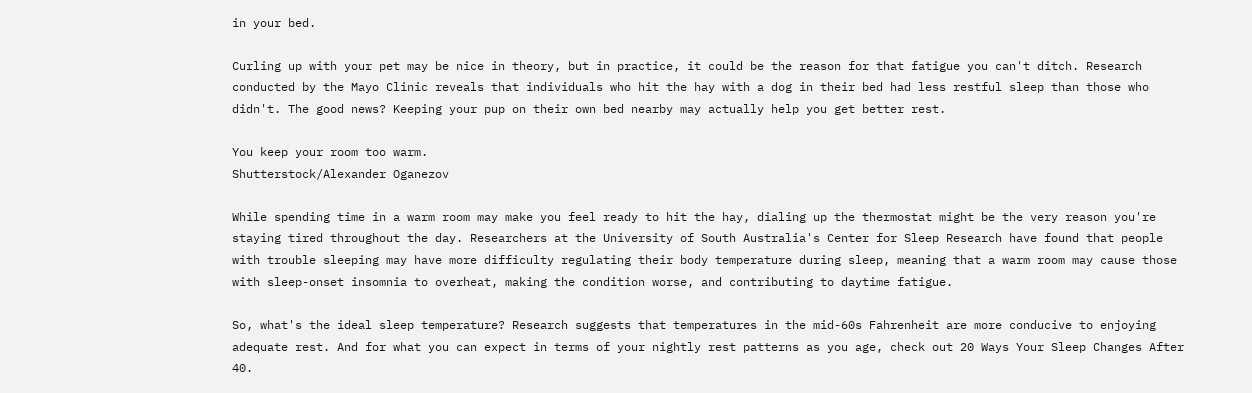in your bed.

Curling up with your pet may be nice in theory, but in practice, it could be the reason for that fatigue you can't ditch. Research conducted by the Mayo Clinic reveals that individuals who hit the hay with a dog in their bed had less restful sleep than those who didn't. The good news? Keeping your pup on their own bed nearby may actually help you get better rest.

You keep your room too warm.
Shutterstock/Alexander Oganezov

While spending time in a warm room may make you feel ready to hit the hay, dialing up the thermostat might be the very reason you're staying tired throughout the day. Researchers at the University of South Australia's Center for Sleep Research have found that people with trouble sleeping may have more difficulty regulating their body temperature during sleep, meaning that a warm room may cause those with sleep-onset insomnia to overheat, making the condition worse, and contributing to daytime fatigue.

So, what's the ideal sleep temperature? Research suggests that temperatures in the mid-60s Fahrenheit are more conducive to enjoying adequate rest. And for what you can expect in terms of your nightly rest patterns as you age, check out 20 Ways Your Sleep Changes After 40.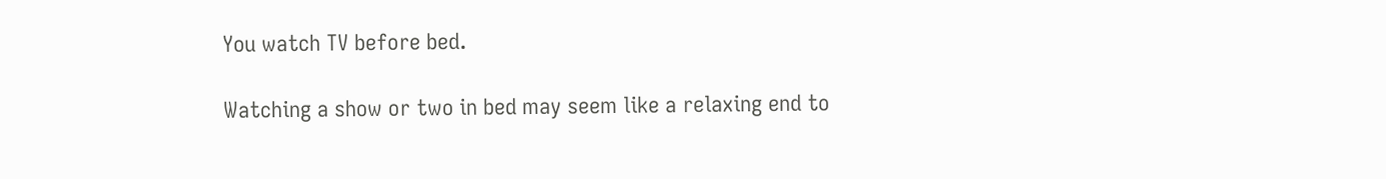You watch TV before bed.

Watching a show or two in bed may seem like a relaxing end to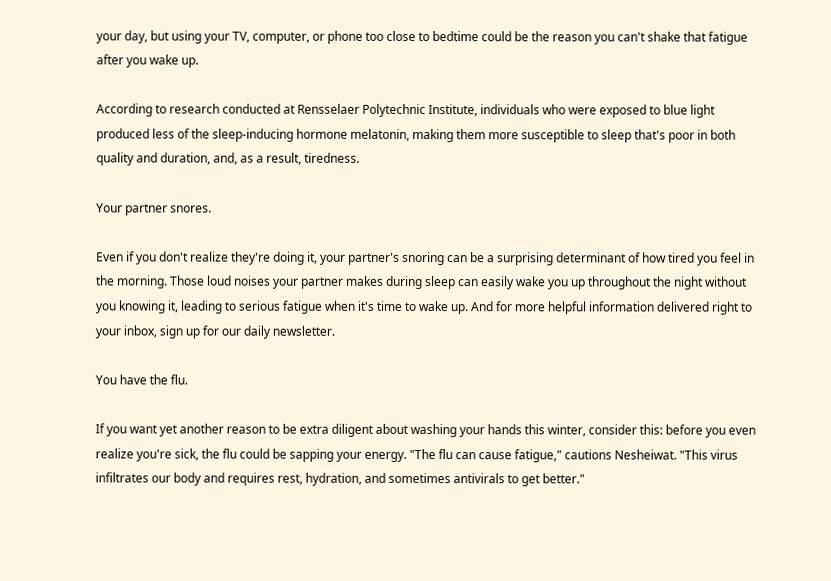your day, but using your TV, computer, or phone too close to bedtime could be the reason you can't shake that fatigue after you wake up.

According to research conducted at Rensselaer Polytechnic Institute, individuals who were exposed to blue light produced less of the sleep-inducing hormone melatonin, making them more susceptible to sleep that's poor in both quality and duration, and, as a result, tiredness.

Your partner snores.

Even if you don't realize they're doing it, your partner's snoring can be a surprising determinant of how tired you feel in the morning. Those loud noises your partner makes during sleep can easily wake you up throughout the night without you knowing it, leading to serious fatigue when it's time to wake up. And for more helpful information delivered right to your inbox, sign up for our daily newsletter.

You have the flu.

If you want yet another reason to be extra diligent about washing your hands this winter, consider this: before you even realize you're sick, the flu could be sapping your energy. "The flu can cause fatigue," cautions Nesheiwat. "This virus infiltrates our body and requires rest, hydration, and sometimes antivirals to get better."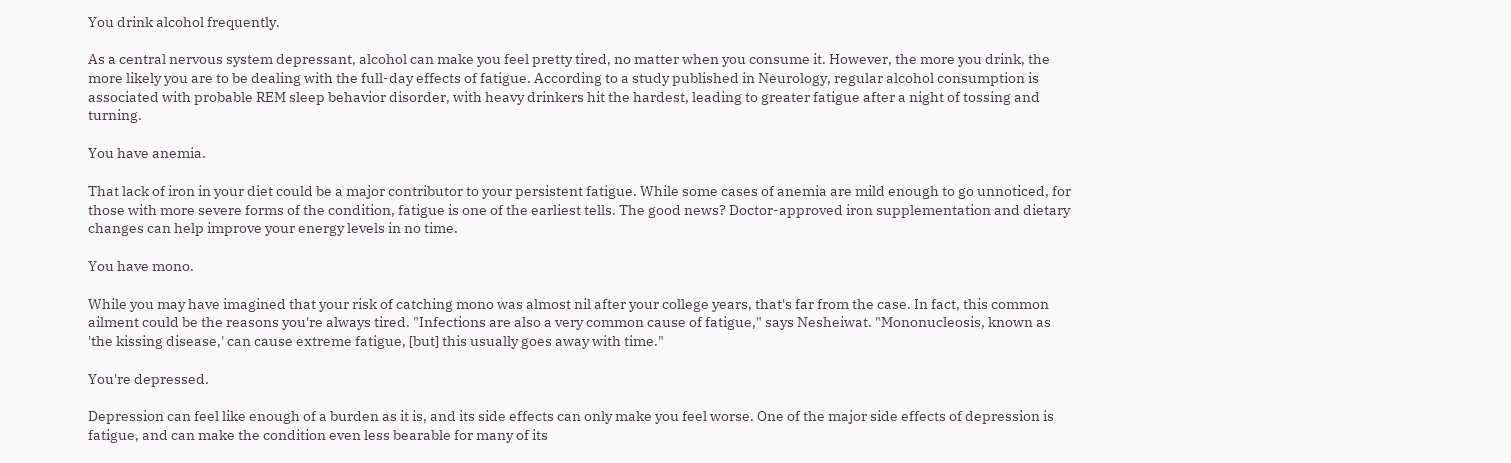You drink alcohol frequently.

As a central nervous system depressant, alcohol can make you feel pretty tired, no matter when you consume it. However, the more you drink, the more likely you are to be dealing with the full-day effects of fatigue. According to a study published in Neurology, regular alcohol consumption is associated with probable REM sleep behavior disorder, with heavy drinkers hit the hardest, leading to greater fatigue after a night of tossing and turning.

You have anemia.

That lack of iron in your diet could be a major contributor to your persistent fatigue. While some cases of anemia are mild enough to go unnoticed, for those with more severe forms of the condition, fatigue is one of the earliest tells. The good news? Doctor-approved iron supplementation and dietary changes can help improve your energy levels in no time.

You have mono.

While you may have imagined that your risk of catching mono was almost nil after your college years, that's far from the case. In fact, this common ailment could be the reasons you're always tired. "Infections are also a very common cause of fatigue," says Nesheiwat. "Mononucleosis, known as 'the kissing disease,' can cause extreme fatigue, [but] this usually goes away with time."

You're depressed.

Depression can feel like enough of a burden as it is, and its side effects can only make you feel worse. One of the major side effects of depression is fatigue, and can make the condition even less bearable for many of its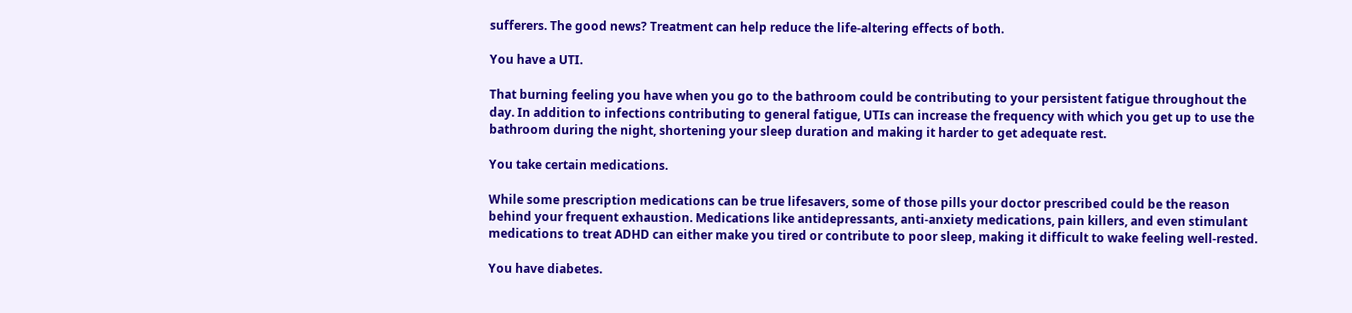sufferers. The good news? Treatment can help reduce the life-altering effects of both.

You have a UTI.

That burning feeling you have when you go to the bathroom could be contributing to your persistent fatigue throughout the day. In addition to infections contributing to general fatigue, UTIs can increase the frequency with which you get up to use the bathroom during the night, shortening your sleep duration and making it harder to get adequate rest.

You take certain medications.

While some prescription medications can be true lifesavers, some of those pills your doctor prescribed could be the reason behind your frequent exhaustion. Medications like antidepressants, anti-anxiety medications, pain killers, and even stimulant medications to treat ADHD can either make you tired or contribute to poor sleep, making it difficult to wake feeling well-rested.

You have diabetes.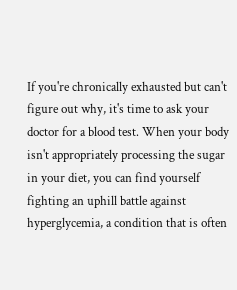If you're chronically exhausted but can't figure out why, it's time to ask your doctor for a blood test. When your body isn't appropriately processing the sugar in your diet, you can find yourself fighting an uphill battle against hyperglycemia, a condition that is often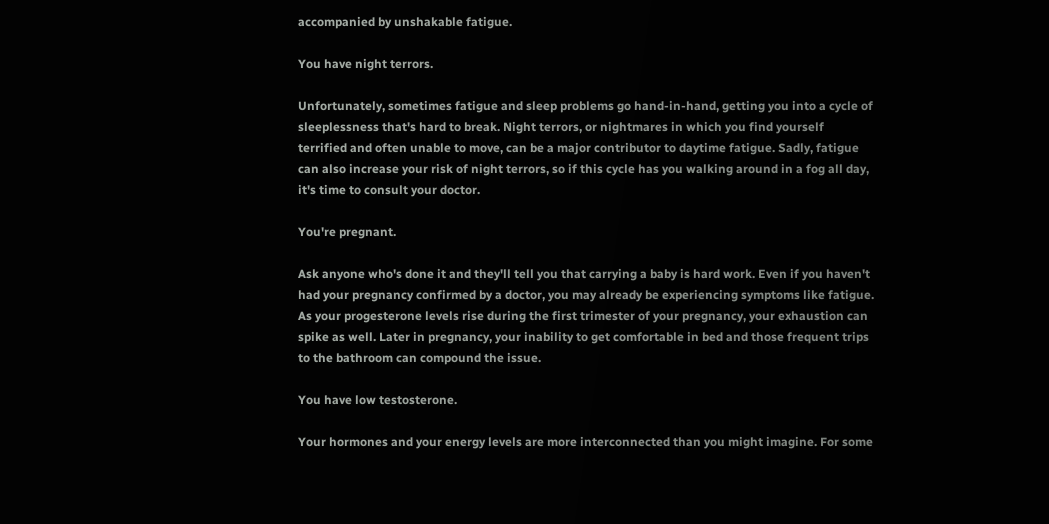accompanied by unshakable fatigue.

You have night terrors.

Unfortunately, sometimes fatigue and sleep problems go hand-in-hand, getting you into a cycle of sleeplessness that's hard to break. Night terrors, or nightmares in which you find yourself terrified and often unable to move, can be a major contributor to daytime fatigue. Sadly, fatigue can also increase your risk of night terrors, so if this cycle has you walking around in a fog all day, it's time to consult your doctor.

You're pregnant.

Ask anyone who's done it and they'll tell you that carrying a baby is hard work. Even if you haven't had your pregnancy confirmed by a doctor, you may already be experiencing symptoms like fatigue. As your progesterone levels rise during the first trimester of your pregnancy, your exhaustion can spike as well. Later in pregnancy, your inability to get comfortable in bed and those frequent trips to the bathroom can compound the issue.

You have low testosterone.

Your hormones and your energy levels are more interconnected than you might imagine. For some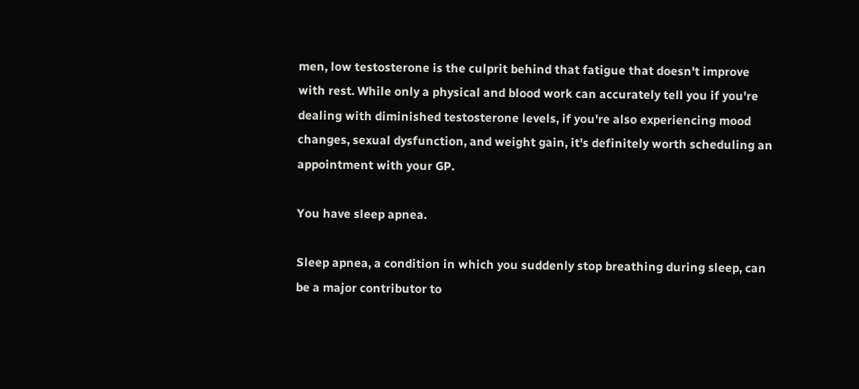men, low testosterone is the culprit behind that fatigue that doesn't improve with rest. While only a physical and blood work can accurately tell you if you're dealing with diminished testosterone levels, if you're also experiencing mood changes, sexual dysfunction, and weight gain, it's definitely worth scheduling an appointment with your GP.

You have sleep apnea.

Sleep apnea, a condition in which you suddenly stop breathing during sleep, can be a major contributor to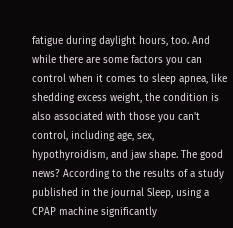fatigue during daylight hours, too. And while there are some factors you can control when it comes to sleep apnea, like shedding excess weight, the condition is also associated with those you can't control, including age, sex, hypothyroidism, and jaw shape. The good news? According to the results of a study published in the journal Sleep, using a CPAP machine significantly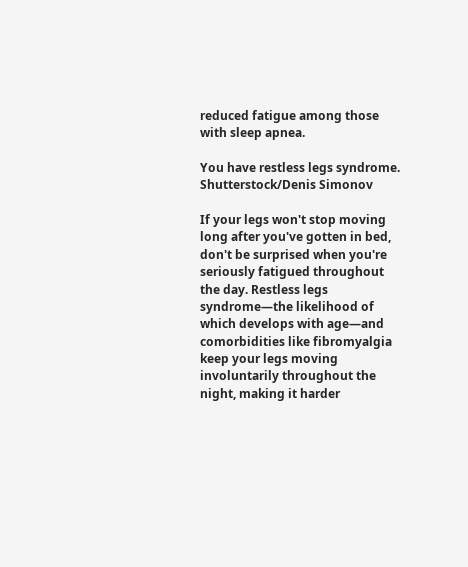reduced fatigue among those with sleep apnea.

You have restless legs syndrome.
Shutterstock/Denis Simonov

If your legs won't stop moving long after you've gotten in bed, don't be surprised when you're seriously fatigued throughout the day. Restless legs syndrome—the likelihood of which develops with age—and comorbidities like fibromyalgia keep your legs moving involuntarily throughout the night, making it harder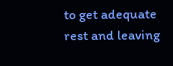to get adequate rest and leaving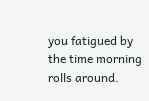you fatigued by the time morning rolls around.